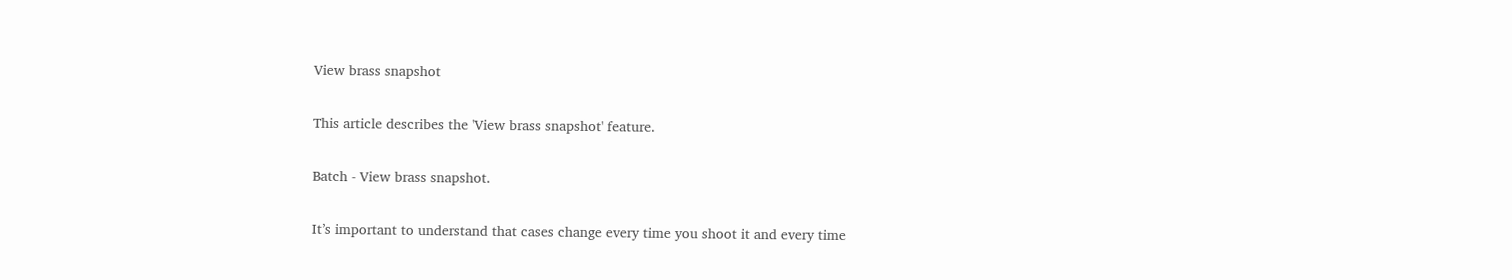View brass snapshot

This article describes the 'View brass snapshot' feature.

Batch - View brass snapshot.

It’s important to understand that cases change every time you shoot it and every time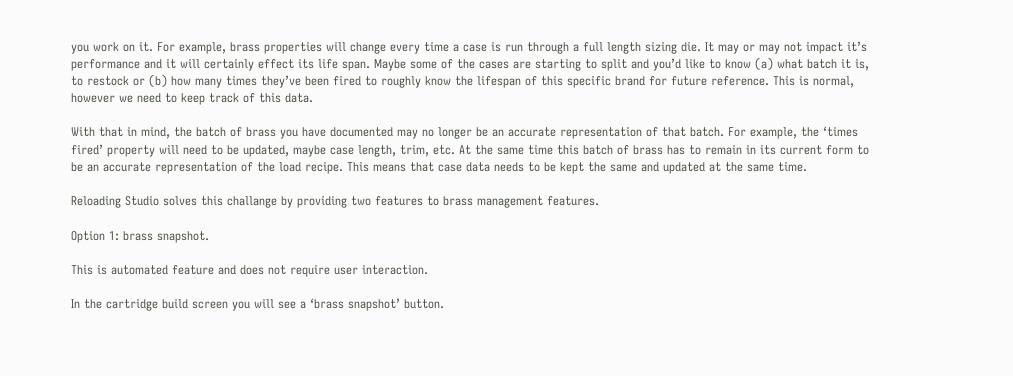you work on it. For example, brass properties will change every time a case is run through a full length sizing die. It may or may not impact it’s performance and it will certainly effect its life span. Maybe some of the cases are starting to split and you’d like to know (a) what batch it is, to restock or (b) how many times they’ve been fired to roughly know the lifespan of this specific brand for future reference. This is normal, however we need to keep track of this data.

With that in mind, the batch of brass you have documented may no longer be an accurate representation of that batch. For example, the ‘times fired’ property will need to be updated, maybe case length, trim, etc. At the same time this batch of brass has to remain in its current form to be an accurate representation of the load recipe. This means that case data needs to be kept the same and updated at the same time.

Reloading Studio solves this challange by providing two features to brass management features.

Option 1: brass snapshot.

This is automated feature and does not require user interaction.

In the cartridge build screen you will see a ‘brass snapshot’ button.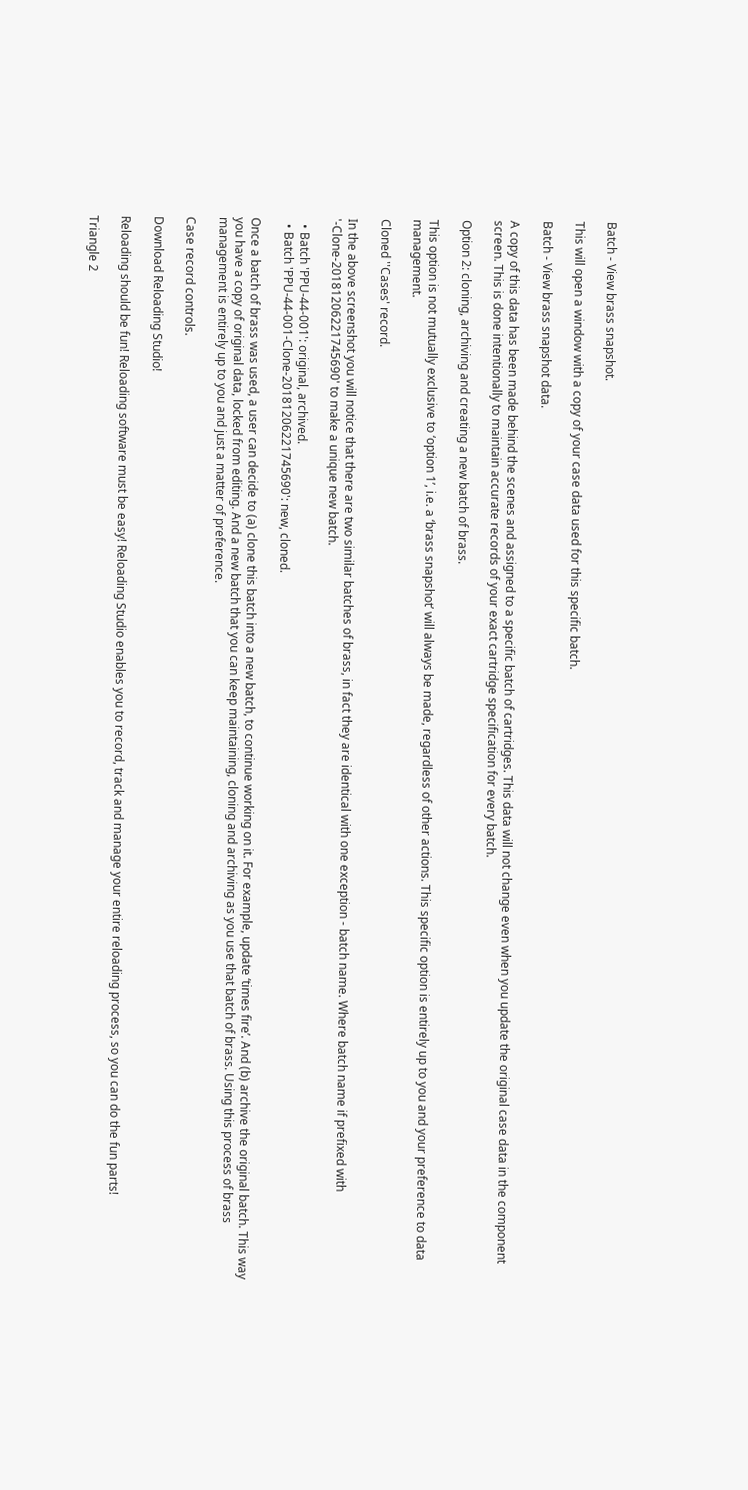Batch - View brass snapshot.

This will open a window with a copy of your case data used for this specific batch.

Batch - View brass snapshot data.

A copy of this data has been made behind the scenes and assigned to a specific batch of cartridges. This data will not change even when you update the original case data in the component screen. This is done intentionally to maintain accurate records of your exact cartridge specification for every batch.

Option 2: cloning, archiving and creating a new batch of brass.

This option is not mutually exclusive to ‘option 1’, i.e. a ‘brass snapshot’ will always be made, regardless of other actions. This specific option is entirely up to you and your preference to data management.

Cloned ''Cases' record.

In the above screenshot you will notice that there are two similar batches of brass, in fact they are identical with one exception - batch name. Where batch name if prefixed with '-Clone-20181206221745690' to make a unique new batch.

  • Batch 'PPU-44-001': original, archived.
  • Batch 'PPU-44-001-Clone-20181206221745690': new, cloned.

Once a batch of brass was used, a user can decide to (a) clone this batch into a new batch, to continue working on it. For example, update ‘times fire’. And (b) archive the original batch. This way you have a copy of original data, locked from editing. And a new batch that you can keep maintaining, cloning and archiving as you use that batch of brass. Using this process of brass management is entirely up to you and just a matter of preference.

Case record controls.

Download Reloading Studio!

Reloading should be fun! Reloading software must be easy! Reloading Studio enables you to record, track and manage your entire reloading process, so you can do the fun parts!

Triangle 2